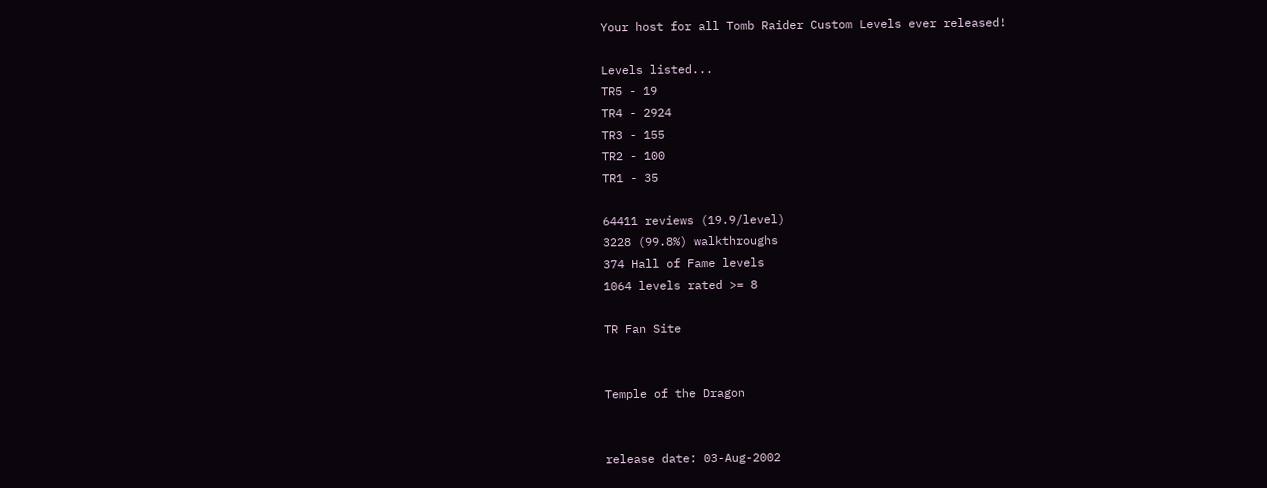Your host for all Tomb Raider Custom Levels ever released!

Levels listed...
TR5 - 19
TR4 - 2924
TR3 - 155
TR2 - 100
TR1 - 35

64411 reviews (19.9/level)
3228 (99.8%) walkthroughs
374 Hall of Fame levels
1064 levels rated >= 8

TR Fan Site


Temple of the Dragon


release date: 03-Aug-2002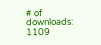# of downloads: 1109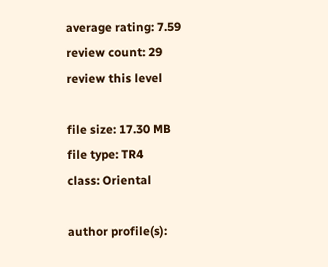average rating: 7.59
review count: 29
review this level

file size: 17.30 MB
file type: TR4
class: Oriental

author profile(s):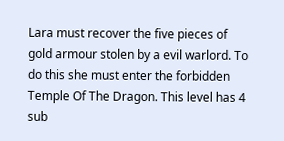Lara must recover the five pieces of gold armour stolen by a evil warlord. To do this she must enter the forbidden Temple Of The Dragon. This level has 4 sub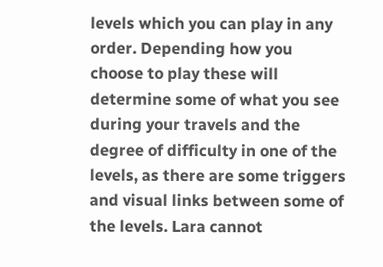levels which you can play in any order. Depending how you choose to play these will determine some of what you see during your travels and the degree of difficulty in one of the levels, as there are some triggers and visual links between some of the levels. Lara cannot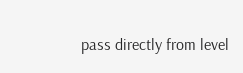pass directly from level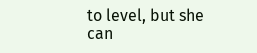to level, but she can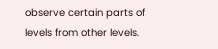observe certain parts of levels from other levels.